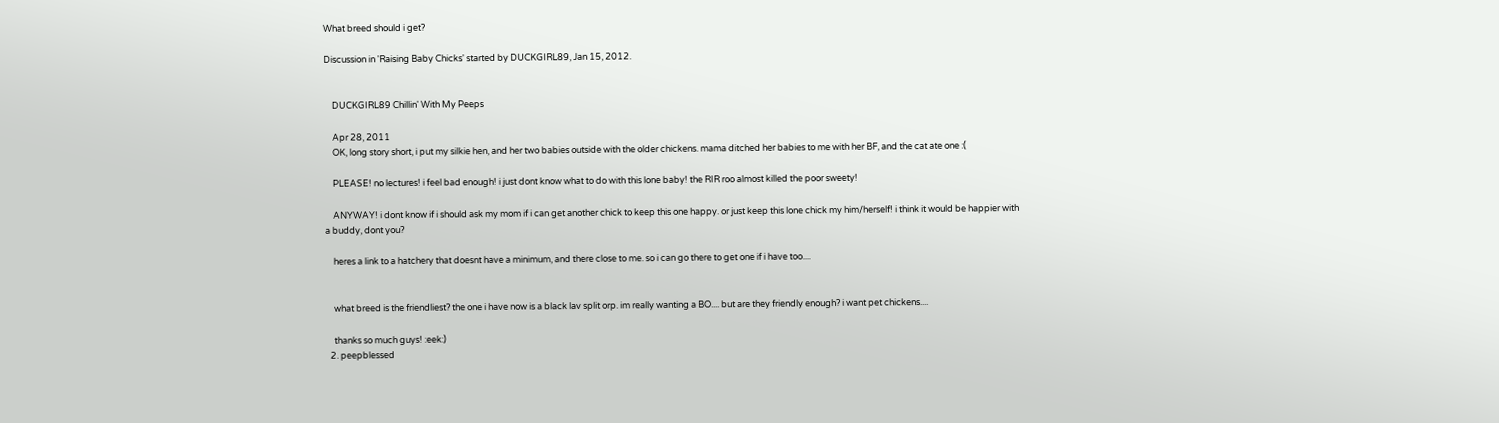What breed should i get?

Discussion in 'Raising Baby Chicks' started by DUCKGIRL89, Jan 15, 2012.


    DUCKGIRL89 Chillin' With My Peeps

    Apr 28, 2011
    OK, long story short, i put my silkie hen, and her two babies outside with the older chickens. mama ditched her babies to me with her BF, and the cat ate one :(

    PLEASE! no lectures! i feel bad enough! i just dont know what to do with this lone baby! the RIR roo almost killed the poor sweety!

    ANYWAY! i dont know if i should ask my mom if i can get another chick to keep this one happy. or just keep this lone chick my him/herself! i think it would be happier with a buddy, dont you?

    heres a link to a hatchery that doesnt have a minimum, and there close to me. so i can go there to get one if i have too....


    what breed is the friendliest? the one i have now is a black lav split orp. im really wanting a BO.... but are they friendly enough? i want pet chickens....

    thanks so much guys! :eek:)
  2. peepblessed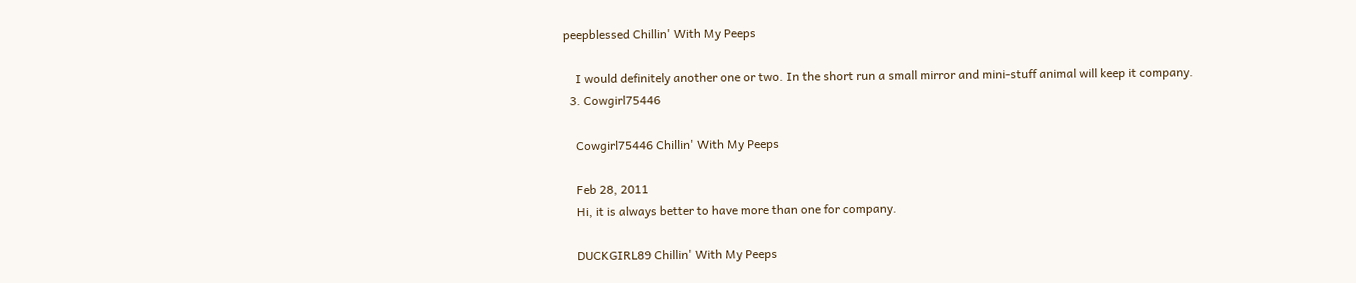peepblessed Chillin' With My Peeps

    I would definitely another one or two. In the short run a small mirror and mini-stuff animal will keep it company.
  3. Cowgirl75446

    Cowgirl75446 Chillin' With My Peeps

    Feb 28, 2011
    Hi, it is always better to have more than one for company.

    DUCKGIRL89 Chillin' With My Peeps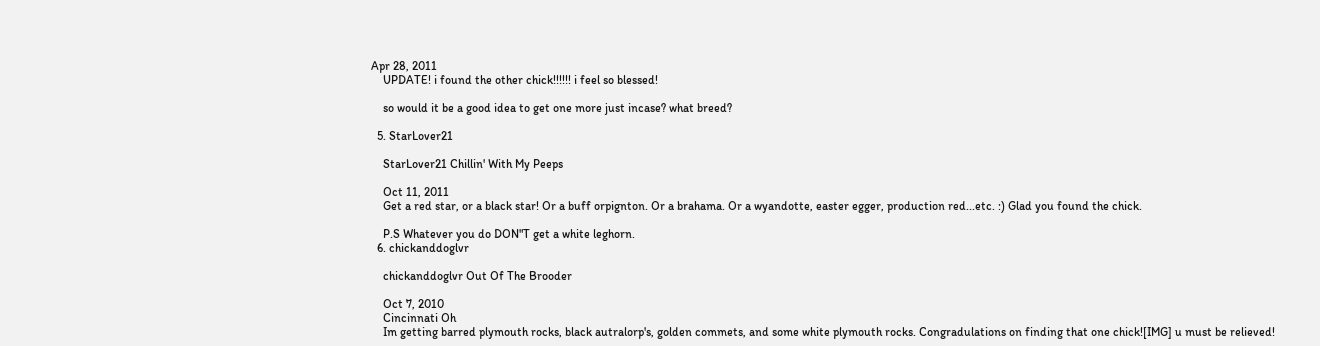Apr 28, 2011
    UPDATE! i found the other chick!!!!!! i feel so blessed!

    so would it be a good idea to get one more just incase? what breed?

  5. StarLover21

    StarLover21 Chillin' With My Peeps

    Oct 11, 2011
    Get a red star, or a black star! Or a buff orpignton. Or a brahama. Or a wyandotte, easter egger, production red...etc. :) Glad you found the chick.

    P.S Whatever you do DON"T get a white leghorn.
  6. chickanddoglvr

    chickanddoglvr Out Of The Brooder

    Oct 7, 2010
    Cincinnati Oh
    Im getting barred plymouth rocks, black autralorp's, golden commets, and some white plymouth rocks. Congradulations on finding that one chick![IMG] u must be relieved!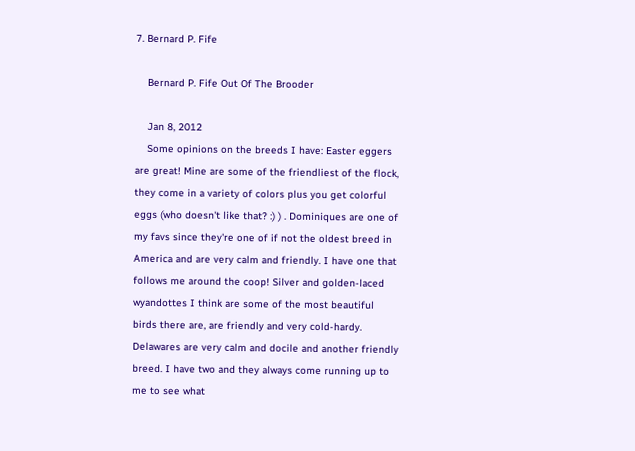7. Bernard P. Fife

    Bernard P. Fife Out Of The Brooder

    Jan 8, 2012
    Some opinions on the breeds I have: Easter eggers are great! Mine are some of the friendliest of the flock, they come in a variety of colors plus you get colorful eggs (who doesn't like that? :) ) . Dominiques are one of my favs since they're one of if not the oldest breed in America and are very calm and friendly. I have one that follows me around the coop! Silver and golden-laced wyandottes I think are some of the most beautiful birds there are, are friendly and very cold-hardy. Delawares are very calm and docile and another friendly breed. I have two and they always come running up to me to see what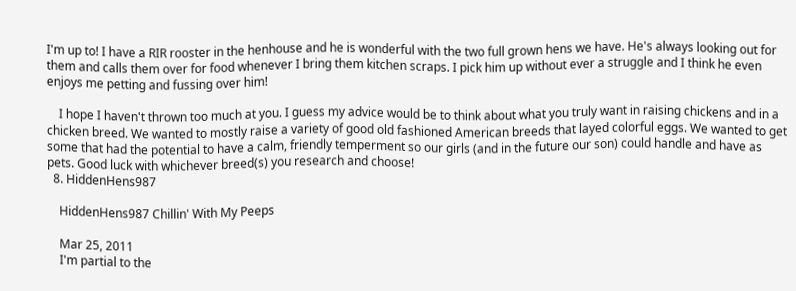I'm up to! I have a RIR rooster in the henhouse and he is wonderful with the two full grown hens we have. He's always looking out for them and calls them over for food whenever I bring them kitchen scraps. I pick him up without ever a struggle and I think he even enjoys me petting and fussing over him!

    I hope I haven't thrown too much at you. I guess my advice would be to think about what you truly want in raising chickens and in a chicken breed. We wanted to mostly raise a variety of good old fashioned American breeds that layed colorful eggs. We wanted to get some that had the potential to have a calm, friendly temperment so our girls (and in the future our son) could handle and have as pets. Good luck with whichever breed(s) you research and choose!
  8. HiddenHens987

    HiddenHens987 Chillin' With My Peeps

    Mar 25, 2011
    I'm partial to the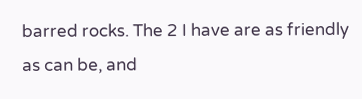barred rocks. The 2 I have are as friendly as can be, and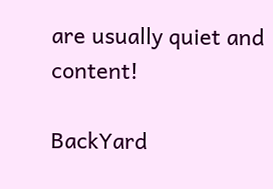are usually quiet and content!

BackYard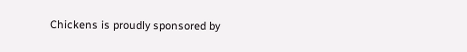Chickens is proudly sponsored by